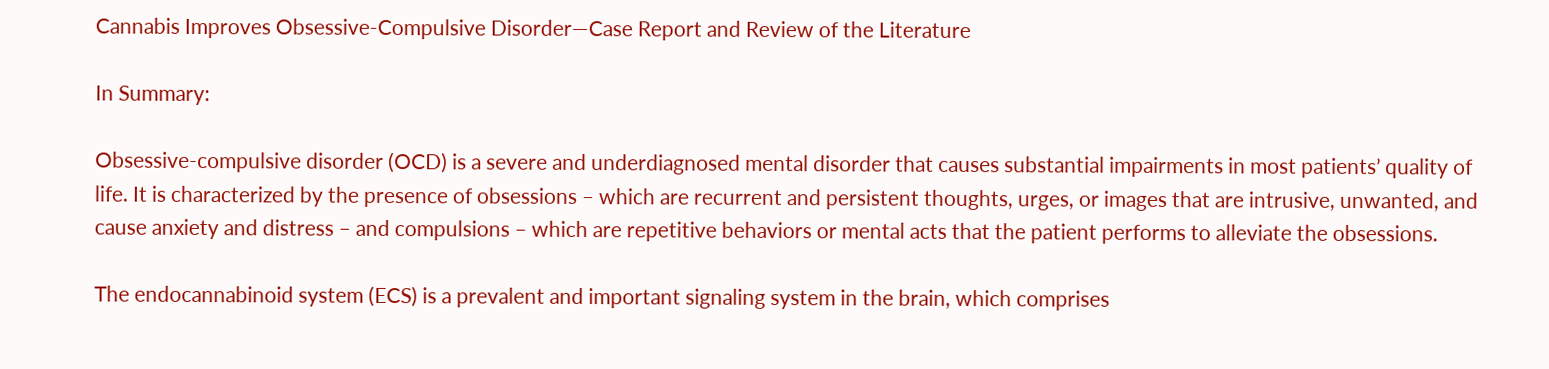Cannabis Improves Obsessive-Compulsive Disorder—Case Report and Review of the Literature

In Summary:

Obsessive-compulsive disorder (OCD) is a severe and underdiagnosed mental disorder that causes substantial impairments in most patients’ quality of life. It is characterized by the presence of obsessions – which are recurrent and persistent thoughts, urges, or images that are intrusive, unwanted, and cause anxiety and distress – and compulsions – which are repetitive behaviors or mental acts that the patient performs to alleviate the obsessions.

The endocannabinoid system (ECS) is a prevalent and important signaling system in the brain, which comprises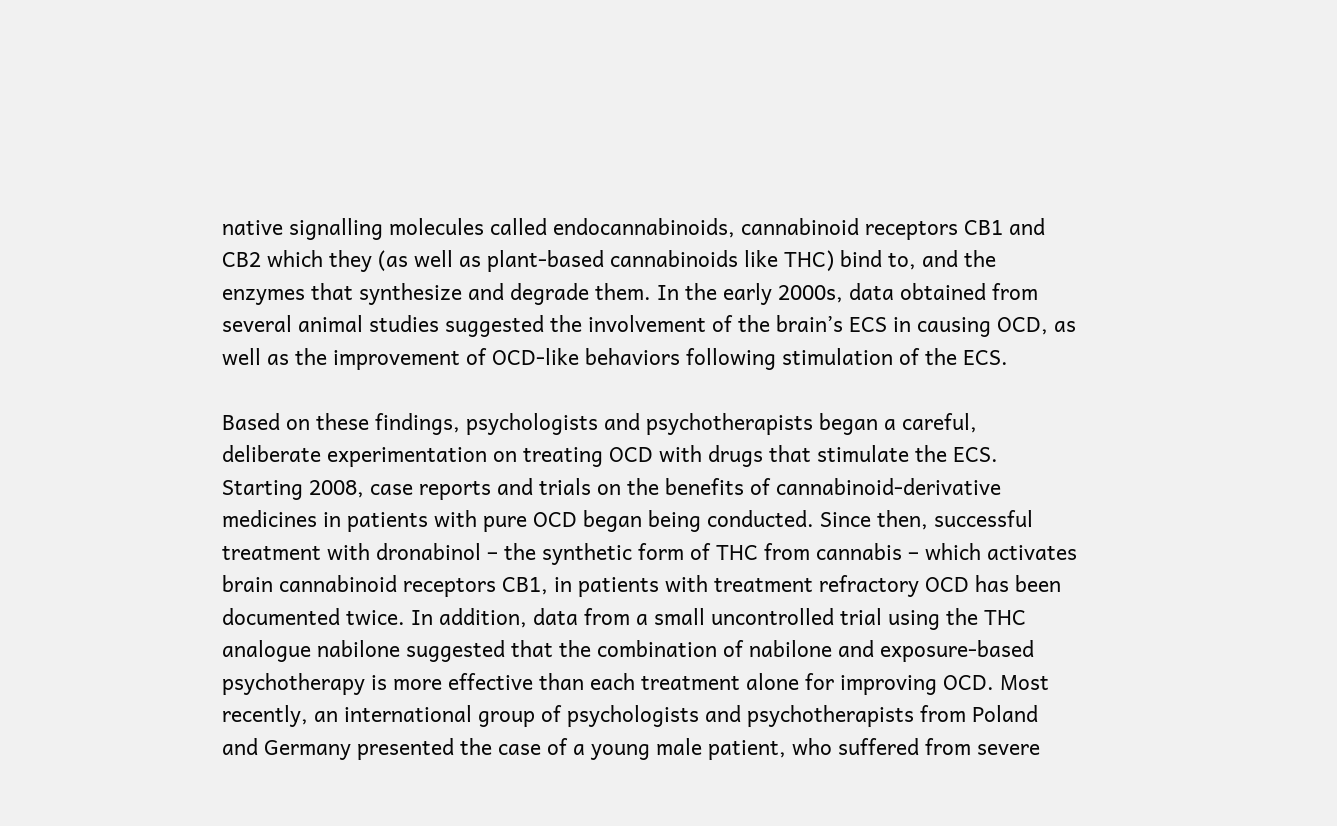native signalling molecules called endocannabinoids, cannabinoid receptors CB1 and CB2 which they (as well as plant-based cannabinoids like THC) bind to, and the enzymes that synthesize and degrade them. In the early 2000s, data obtained from several animal studies suggested the involvement of the brain’s ECS in causing OCD, as well as the improvement of OCD-like behaviors following stimulation of the ECS.

Based on these findings, psychologists and psychotherapists began a careful, deliberate experimentation on treating OCD with drugs that stimulate the ECS. Starting 2008, case reports and trials on the benefits of cannabinoid-derivative medicines in patients with pure OCD began being conducted. Since then, successful treatment with dronabinol – the synthetic form of THC from cannabis – which activates brain cannabinoid receptors CB1, in patients with treatment refractory OCD has been documented twice. In addition, data from a small uncontrolled trial using the THC analogue nabilone suggested that the combination of nabilone and exposure-based psychotherapy is more effective than each treatment alone for improving OCD. Most recently, an international group of psychologists and psychotherapists from Poland and Germany presented the case of a young male patient, who suffered from severe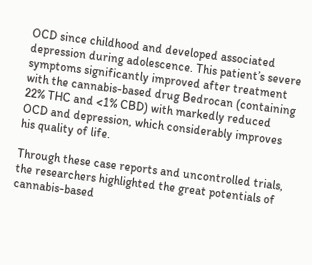OCD since childhood and developed associated depression during adolescence. This patient’s severe symptoms significantly improved after treatment with the cannabis-based drug Bedrocan (containing 22% THC and <1% CBD) with markedly reduced OCD and depression, which considerably improves his quality of life.

Through these case reports and uncontrolled trials, the researchers highlighted the great potentials of cannabis-based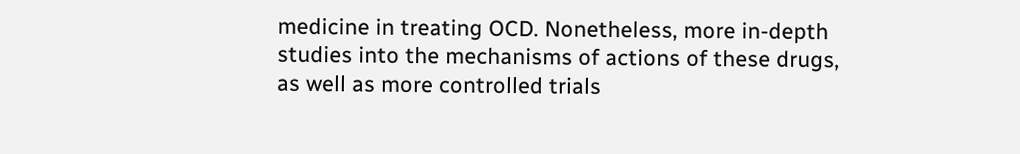medicine in treating OCD. Nonetheless, more in-depth studies into the mechanisms of actions of these drugs, as well as more controlled trials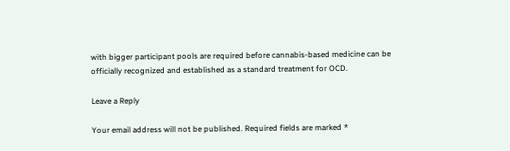with bigger participant pools are required before cannabis-based medicine can be officially recognized and established as a standard treatment for OCD.

Leave a Reply

Your email address will not be published. Required fields are marked *